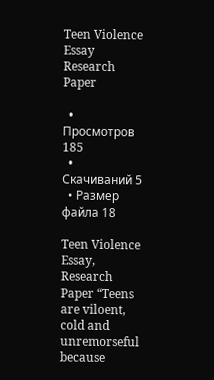Teen Violence Essay Research Paper

  • Просмотров 185
  • Скачиваний 5
  • Размер файла 18

Teen Violence Essay, Research Paper “Teens are viloent, cold and unremorseful because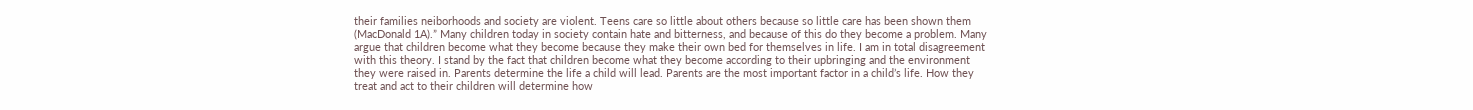their families neiborhoods and society are violent. Teens care so little about others because so little care has been shown them (MacDonald 1A).” Many children today in society contain hate and bitterness, and because of this do they become a problem. Many argue that children become what they become because they make their own bed for themselves in life. I am in total disagreement with this theory. I stand by the fact that children become what they become according to their upbringing and the environment they were raised in. Parents determine the life a child will lead. Parents are the most important factor in a child’s life. How they treat and act to their children will determine how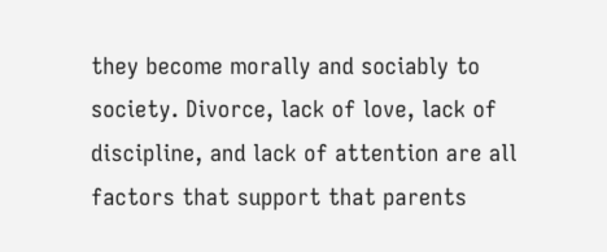they become morally and sociably to society. Divorce, lack of love, lack of discipline, and lack of attention are all factors that support that parents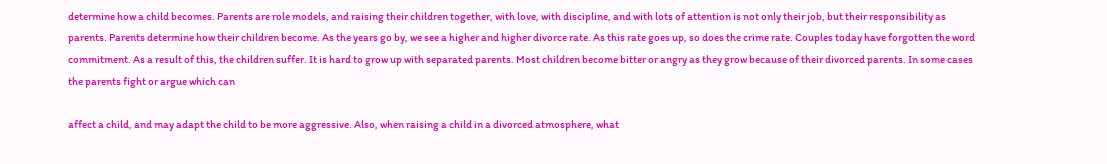determine how a child becomes. Parents are role models, and raising their children together, with love, with discipline, and with lots of attention is not only their job, but their responsibility as parents. Parents determine how their children become. As the years go by, we see a higher and higher divorce rate. As this rate goes up, so does the crime rate. Couples today have forgotten the word commitment. As a result of this, the children suffer. It is hard to grow up with separated parents. Most children become bitter or angry as they grow because of their divorced parents. In some cases the parents fight or argue which can

affect a child, and may adapt the child to be more aggressive. Also, when raising a child in a divorced atmosphere, what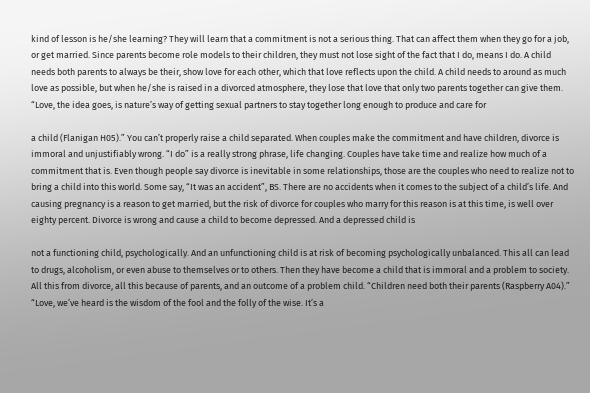kind of lesson is he/she learning? They will learn that a commitment is not a serious thing. That can affect them when they go for a job, or get married. Since parents become role models to their children, they must not lose sight of the fact that I do, means I do. A child needs both parents to always be their, show love for each other, which that love reflects upon the child. A child needs to around as much love as possible, but when he/she is raised in a divorced atmosphere, they lose that love that only two parents together can give them. “Love, the idea goes, is nature’s way of getting sexual partners to stay together long enough to produce and care for

a child (Flanigan H05).” You can’t properly raise a child separated. When couples make the commitment and have children, divorce is immoral and unjustifiably wrong. “I do” is a really strong phrase, life changing. Couples have take time and realize how much of a commitment that is. Even though people say divorce is inevitable in some relationships, those are the couples who need to realize not to bring a child into this world. Some say, “It was an accident”, BS. There are no accidents when it comes to the subject of a child’s life. And causing pregnancy is a reason to get married, but the risk of divorce for couples who marry for this reason is at this time, is well over eighty percent. Divorce is wrong and cause a child to become depressed. And a depressed child is

not a functioning child, psychologically. And an unfunctioning child is at risk of becoming psychologically unbalanced. This all can lead to drugs, alcoholism, or even abuse to themselves or to others. Then they have become a child that is immoral and a problem to society. All this from divorce, all this because of parents, and an outcome of a problem child. “Children need both their parents (Raspberry A04).” “Love, we’ve heard is the wisdom of the fool and the folly of the wise. It’s a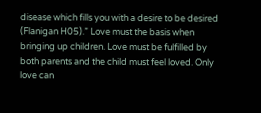disease which fills you with a desire to be desired (Flanigan H05).” Love must the basis when bringing up children. Love must be fulfilled by both parents and the child must feel loved. Only love can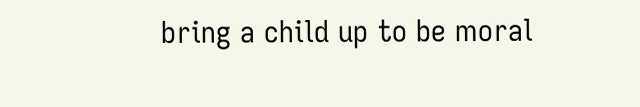bring a child up to be moral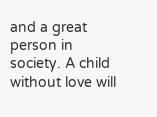and a great person in society. A child without love will